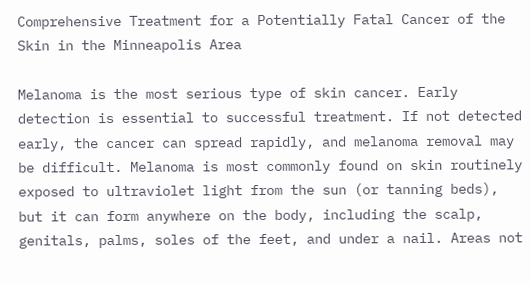Comprehensive Treatment for a Potentially Fatal Cancer of the Skin in the Minneapolis Area

Melanoma is the most serious type of skin cancer. Early detection is essential to successful treatment. If not detected early, the cancer can spread rapidly, and melanoma removal may be difficult. Melanoma is most commonly found on skin routinely exposed to ultraviolet light from the sun (or tanning beds), but it can form anywhere on the body, including the scalp, genitals, palms, soles of the feet, and under a nail. Areas not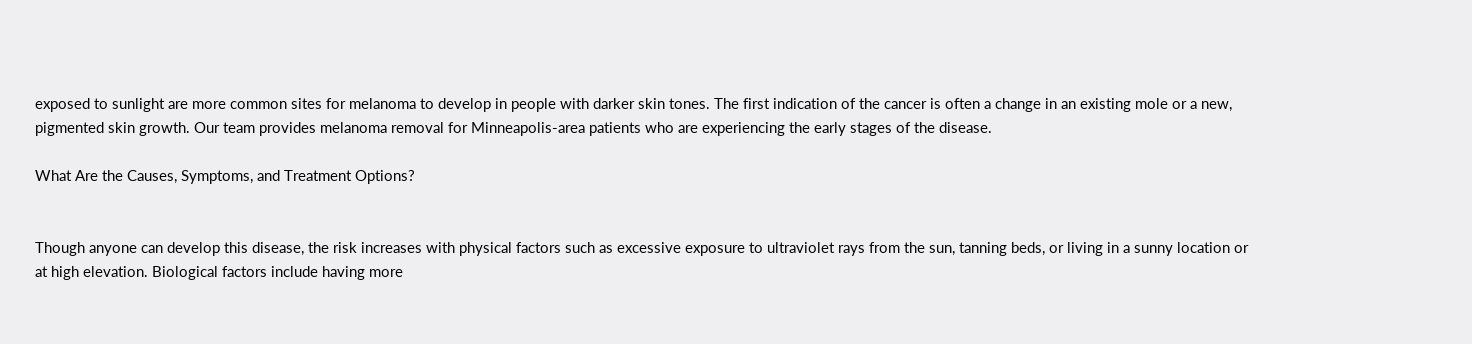exposed to sunlight are more common sites for melanoma to develop in people with darker skin tones. The first indication of the cancer is often a change in an existing mole or a new, pigmented skin growth. Our team provides melanoma removal for Minneapolis-area patients who are experiencing the early stages of the disease.

What Are the Causes, Symptoms, and Treatment Options?


Though anyone can develop this disease, the risk increases with physical factors such as excessive exposure to ultraviolet rays from the sun, tanning beds, or living in a sunny location or at high elevation. Biological factors include having more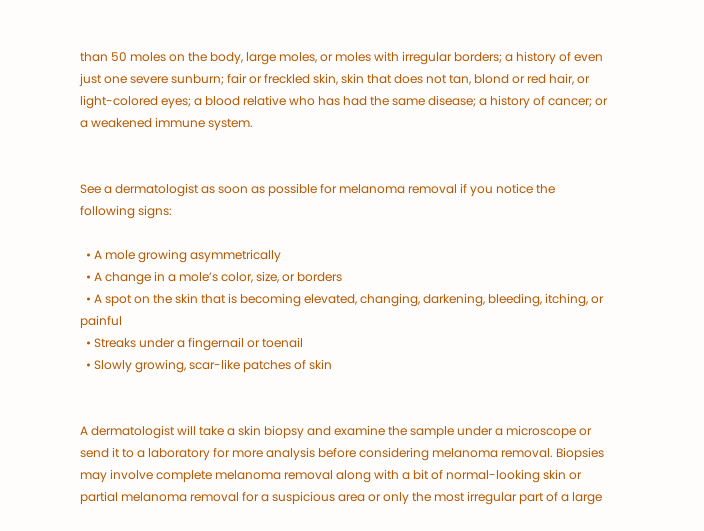than 50 moles on the body, large moles, or moles with irregular borders; a history of even just one severe sunburn; fair or freckled skin, skin that does not tan, blond or red hair, or light-colored eyes; a blood relative who has had the same disease; a history of cancer; or a weakened immune system.


See a dermatologist as soon as possible for melanoma removal if you notice the following signs:

  • A mole growing asymmetrically
  • A change in a mole’s color, size, or borders
  • A spot on the skin that is becoming elevated, changing, darkening, bleeding, itching, or painful
  • Streaks under a fingernail or toenail
  • Slowly growing, scar-like patches of skin


A dermatologist will take a skin biopsy and examine the sample under a microscope or send it to a laboratory for more analysis before considering melanoma removal. Biopsies may involve complete melanoma removal along with a bit of normal-looking skin or partial melanoma removal for a suspicious area or only the most irregular part of a large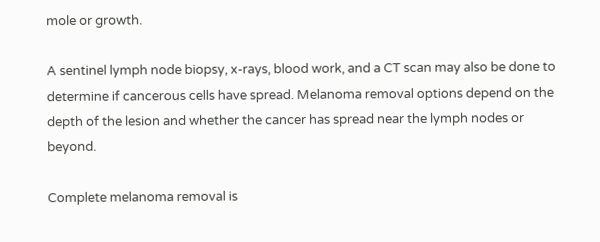mole or growth.

A sentinel lymph node biopsy, x-rays, blood work, and a CT scan may also be done to determine if cancerous cells have spread. Melanoma removal options depend on the depth of the lesion and whether the cancer has spread near the lymph nodes or beyond.

Complete melanoma removal is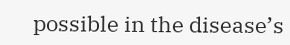possible in the disease’s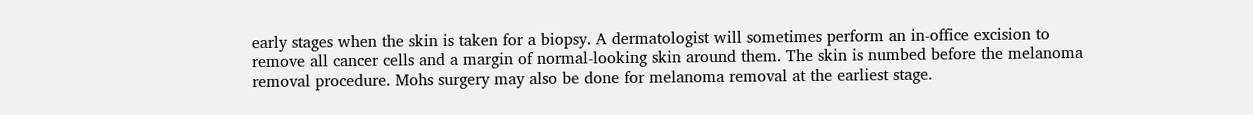early stages when the skin is taken for a biopsy. A dermatologist will sometimes perform an in-office excision to remove all cancer cells and a margin of normal-looking skin around them. The skin is numbed before the melanoma removal procedure. Mohs surgery may also be done for melanoma removal at the earliest stage.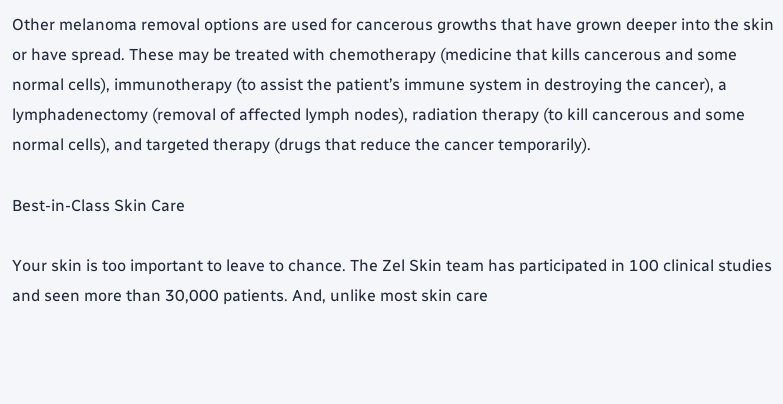Other melanoma removal options are used for cancerous growths that have grown deeper into the skin or have spread. These may be treated with chemotherapy (medicine that kills cancerous and some normal cells), immunotherapy (to assist the patient’s immune system in destroying the cancer), a lymphadenectomy (removal of affected lymph nodes), radiation therapy (to kill cancerous and some normal cells), and targeted therapy (drugs that reduce the cancer temporarily).

Best-in-Class Skin Care

Your skin is too important to leave to chance. The Zel Skin team has participated in 100 clinical studies and seen more than 30,000 patients. And, unlike most skin care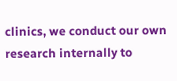clinics, we conduct our own research internally to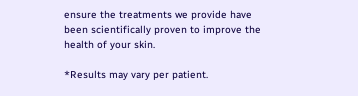ensure the treatments we provide have been scientifically proven to improve the health of your skin.

*Results may vary per patient.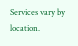Services vary by location.